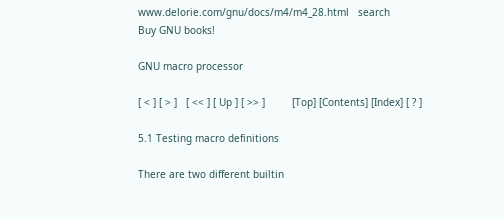www.delorie.com/gnu/docs/m4/m4_28.html   search
Buy GNU books!

GNU macro processor

[ < ] [ > ]   [ << ] [ Up ] [ >> ]         [Top] [Contents] [Index] [ ? ]

5.1 Testing macro definitions

There are two different builtin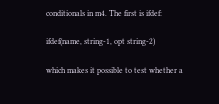conditionals in m4. The first is ifdef:

ifdef(name, string-1, opt string-2)

which makes it possible to test whether a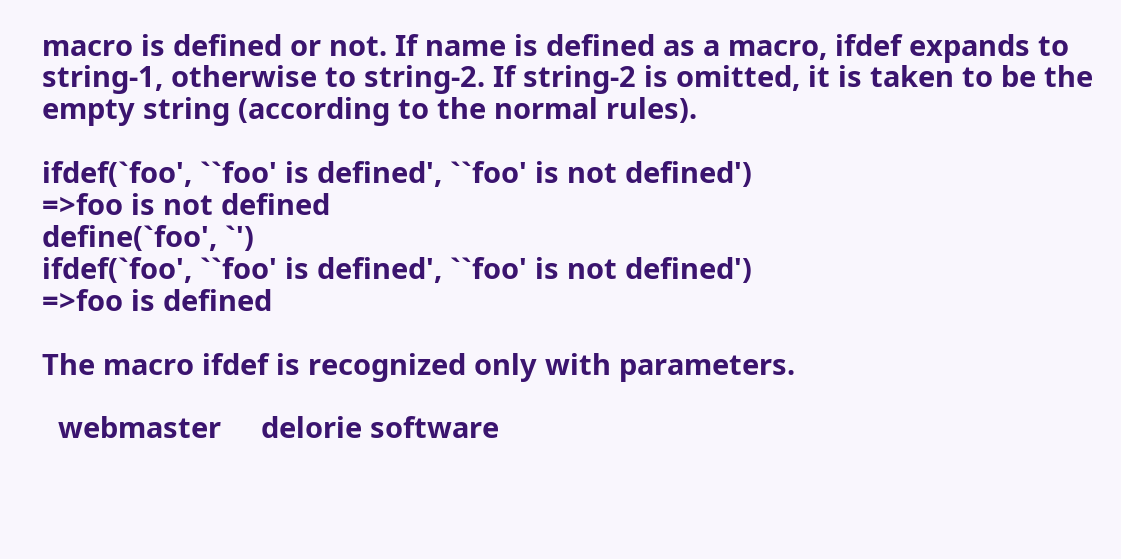macro is defined or not. If name is defined as a macro, ifdef expands to string-1, otherwise to string-2. If string-2 is omitted, it is taken to be the empty string (according to the normal rules).

ifdef(`foo', ``foo' is defined', ``foo' is not defined')
=>foo is not defined
define(`foo', `')
ifdef(`foo', ``foo' is defined', ``foo' is not defined')
=>foo is defined

The macro ifdef is recognized only with parameters.

  webmaster     delorie software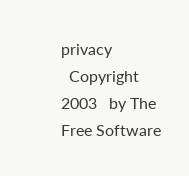privacy
  Copyright 2003   by The Free Software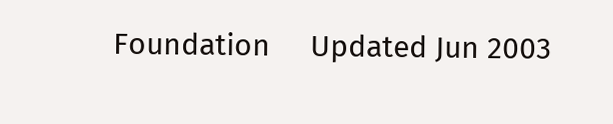Foundation     Updated Jun 2003